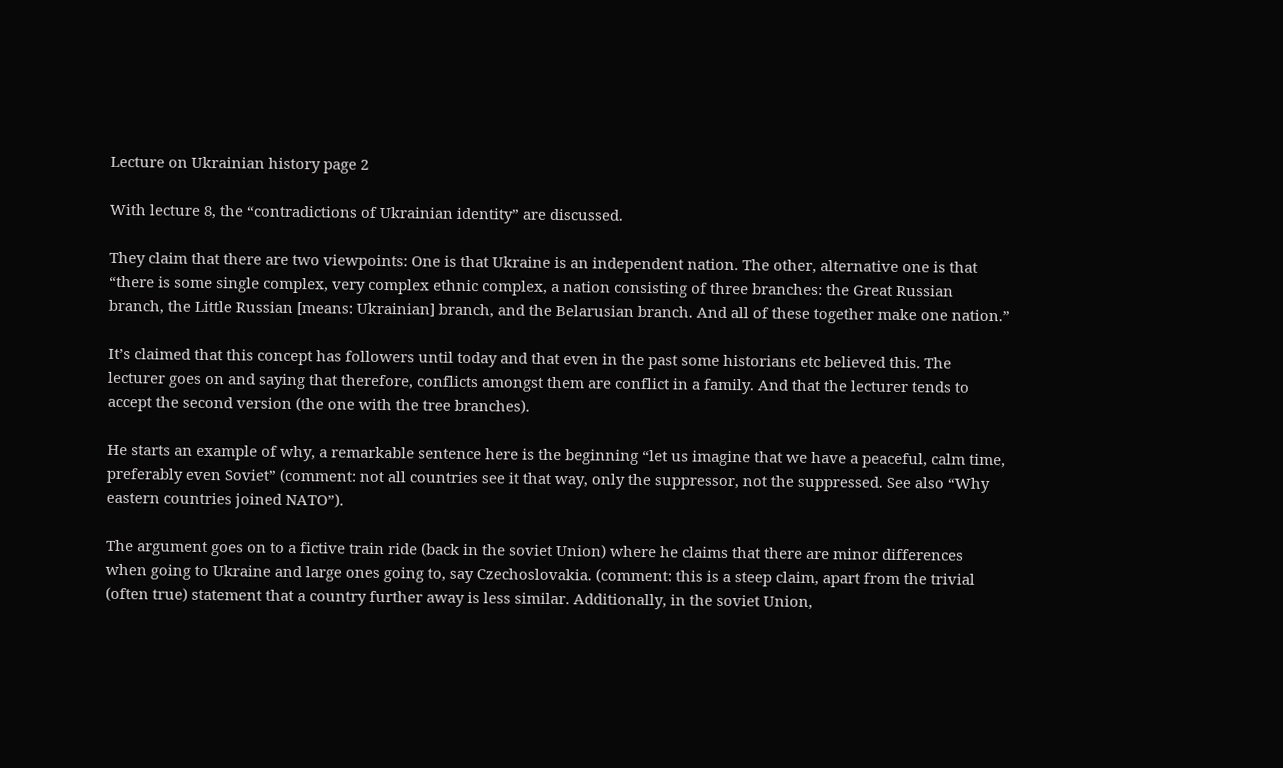Lecture on Ukrainian history page 2

With lecture 8, the “contradictions of Ukrainian identity” are discussed.

They claim that there are two viewpoints: One is that Ukraine is an independent nation. The other, alternative one is that “there is some single complex, very complex ethnic complex, a nation consisting of three branches: the Great Russian branch, the Little Russian [means: Ukrainian] branch, and the Belarusian branch. And all of these together make one nation.”

It’s claimed that this concept has followers until today and that even in the past some historians etc believed this. The lecturer goes on and saying that therefore, conflicts amongst them are conflict in a family. And that the lecturer tends to accept the second version (the one with the tree branches).

He starts an example of why, a remarkable sentence here is the beginning “let us imagine that we have a peaceful, calm time, preferably even Soviet” (comment: not all countries see it that way, only the suppressor, not the suppressed. See also “Why eastern countries joined NATO”).

The argument goes on to a fictive train ride (back in the soviet Union) where he claims that there are minor differences when going to Ukraine and large ones going to, say Czechoslovakia. (comment: this is a steep claim, apart from the trivial (often true) statement that a country further away is less similar. Additionally, in the soviet Union,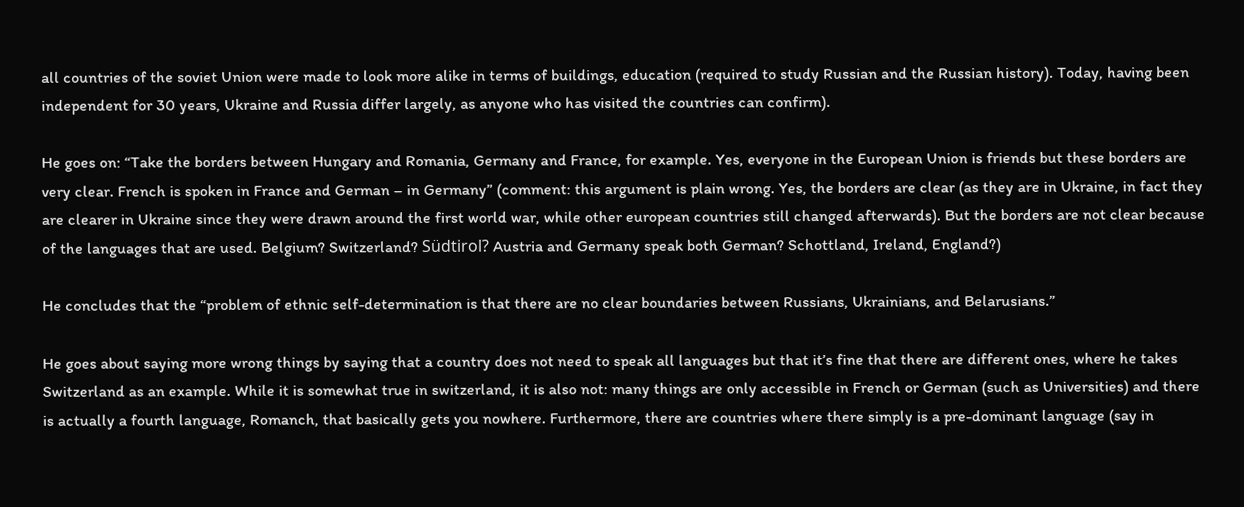all countries of the soviet Union were made to look more alike in terms of buildings, education (required to study Russian and the Russian history). Today, having been independent for 30 years, Ukraine and Russia differ largely, as anyone who has visited the countries can confirm).

He goes on: “Take the borders between Hungary and Romania, Germany and France, for example. Yes, everyone in the European Union is friends but these borders are very clear. French is spoken in France and German – in Germany” (comment: this argument is plain wrong. Yes, the borders are clear (as they are in Ukraine, in fact they are clearer in Ukraine since they were drawn around the first world war, while other european countries still changed afterwards). But the borders are not clear because of the languages that are used. Belgium? Switzerland? Südtirol? Austria and Germany speak both German? Schottland, Ireland, England?)

He concludes that the “problem of ethnic self-determination is that there are no clear boundaries between Russians, Ukrainians, and Belarusians.”

He goes about saying more wrong things by saying that a country does not need to speak all languages but that it’s fine that there are different ones, where he takes Switzerland as an example. While it is somewhat true in switzerland, it is also not: many things are only accessible in French or German (such as Universities) and there is actually a fourth language, Romanch, that basically gets you nowhere. Furthermore, there are countries where there simply is a pre-dominant language (say in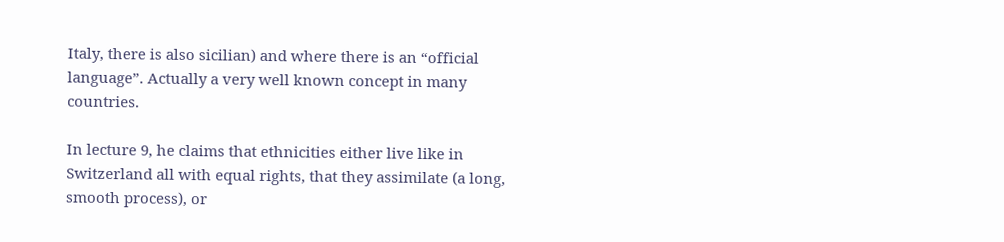Italy, there is also sicilian) and where there is an “official language”. Actually a very well known concept in many countries.

In lecture 9, he claims that ethnicities either live like in Switzerland all with equal rights, that they assimilate (a long, smooth process), or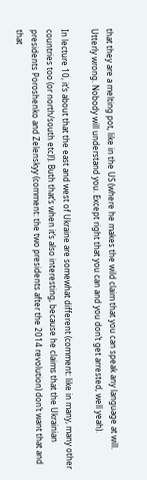that they are a melting pot, like in the US (where he makes the wild claim that you can speak any language at will. Utterly wrong. Nobody will understand you. Except right that you can and you don’t get arrested, well yeah).

In lecture 10, it’s about that the east and west of Ukraine are somewhat different (comment: like in many, many other countries too (or north/south etc)!). Buth that’s when it’s also interesting, because he claims that the Ukrainian presidents Poroshenko and Zelenskyy (comment: the two presidents after the 2014 revolution) don’t want that and that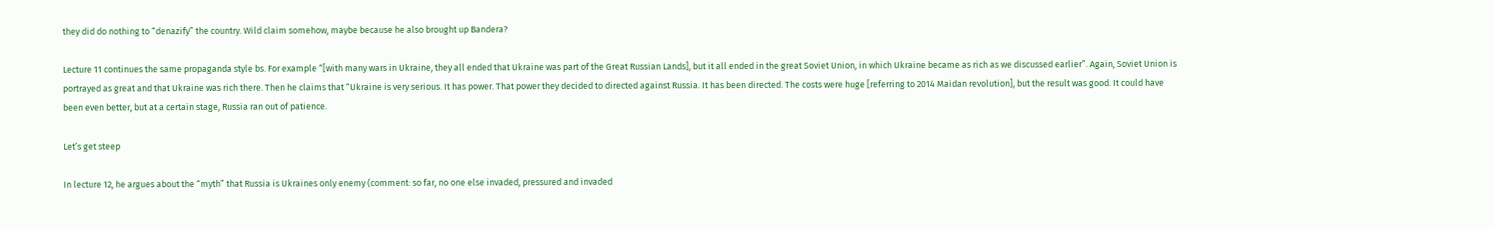they did do nothing to “denazify” the country. Wild claim somehow, maybe because he also brought up Bandera?

Lecture 11 continues the same propaganda style bs. For example “[with many wars in Ukraine, they all ended that Ukraine was part of the Great Russian Lands], but it all ended in the great Soviet Union, in which Ukraine became as rich as we discussed earlier”. Again, Soviet Union is portrayed as great and that Ukraine was rich there. Then he claims that “Ukraine is very serious. It has power. That power they decided to directed against Russia. It has been directed. The costs were huge [referring to 2014 Maidan revolution], but the result was good. It could have been even better, but at a certain stage, Russia ran out of patience.

Let’s get steep

In lecture 12, he argues about the “myth” that Russia is Ukraines only enemy (comment: so far, no one else invaded, pressured and invaded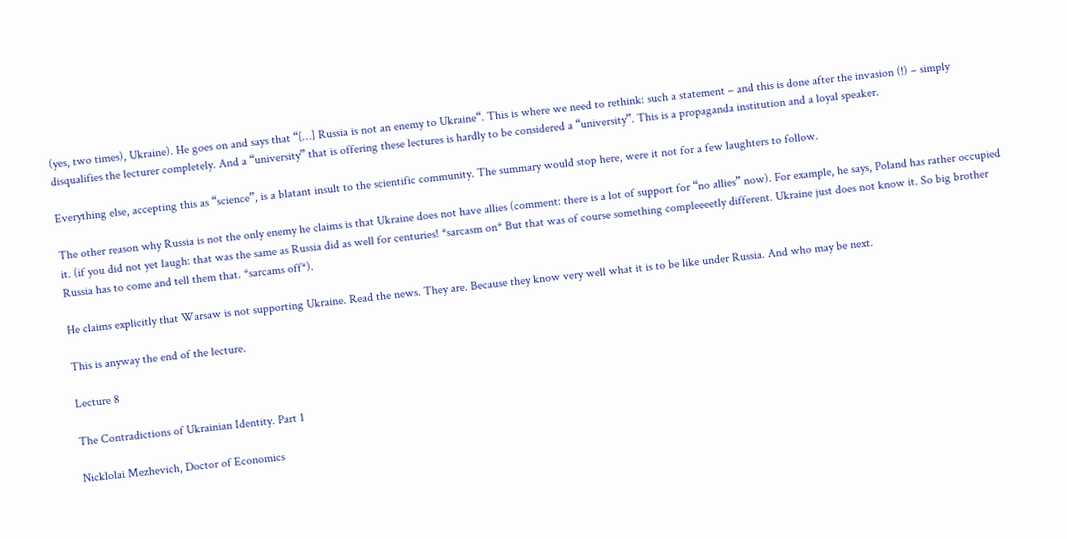(yes, two times), Ukraine). He goes on and says that “[…] Russia is not an enemy to Ukraine“. This is where we need to rethink: such a statement – and this is done after the invasion (!) – simply disqualifies the lecturer completely. And a “university” that is offering these lectures is hardly to be considered a “university”. This is a propaganda institution and a loyal speaker.

Everything else, accepting this as “science”, is a blatant insult to the scientific community. The summary would stop here, were it not for a few laughters to follow.

The other reason why Russia is not the only enemy he claims is that Ukraine does not have allies (comment: there is a lot of support for “no allies” now). For example, he says, Poland has rather occupied it. (if you did not yet laugh: that was the same as Russia did as well for centuries! *sarcasm on* But that was of course something compleeeetly different. Ukraine just does not know it. So big brother Russia has to come and tell them that. *sarcams off*).

He claims explicitly that Warsaw is not supporting Ukraine. Read the news. They are. Because they know very well what it is to be like under Russia. And who may be next.

This is anyway the end of the lecture.

Lecture 8

The Contradictions of Ukrainian Identity. Part 1

Nicklolai Mezhevich, Doctor of Economics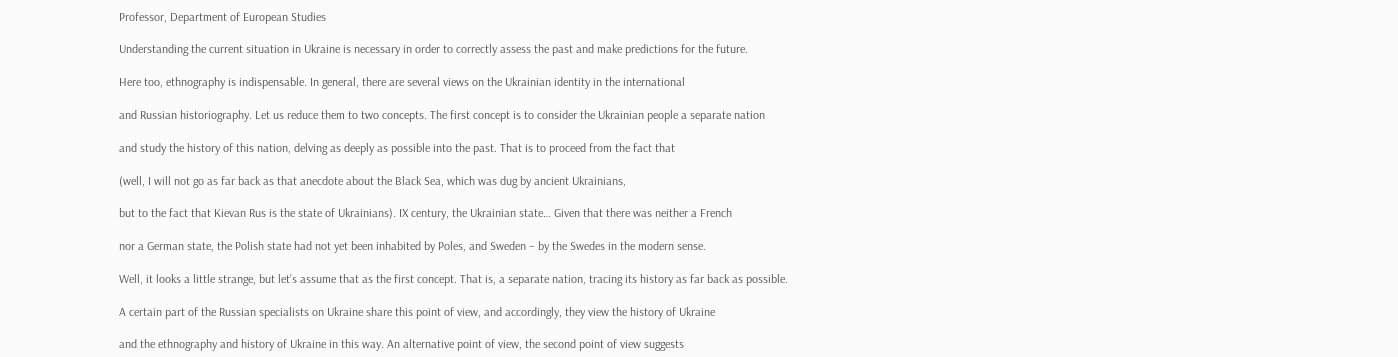Professor, Department of European Studies

Understanding the current situation in Ukraine is necessary in order to correctly assess the past and make predictions for the future.

Here too, ethnography is indispensable. In general, there are several views on the Ukrainian identity in the international

and Russian historiography. Let us reduce them to two concepts. The first concept is to consider the Ukrainian people a separate nation

and study the history of this nation, delving as deeply as possible into the past. That is to proceed from the fact that

(well, I will not go as far back as that anecdote about the Black Sea, which was dug by ancient Ukrainians,

but to the fact that Kievan Rus is the state of Ukrainians). IX century, the Ukrainian state… Given that there was neither a French

nor a German state, the Polish state had not yet been inhabited by Poles, and Sweden – by the Swedes in the modern sense.

Well, it looks a little strange, but let’s assume that as the first concept. That is, a separate nation, tracing its history as far back as possible.

A certain part of the Russian specialists on Ukraine share this point of view, and accordingly, they view the history of Ukraine

and the ethnography and history of Ukraine in this way. An alternative point of view, the second point of view suggests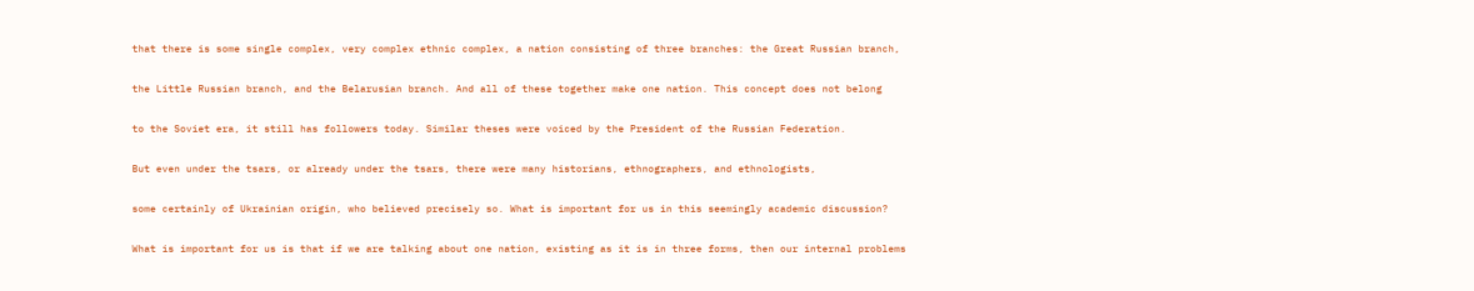that there is some single complex, very complex ethnic complex, a nation consisting of three branches: the Great Russian branch,

the Little Russian branch, and the Belarusian branch. And all of these together make one nation. This concept does not belong

to the Soviet era, it still has followers today. Similar theses were voiced by the President of the Russian Federation.

But even under the tsars, or already under the tsars, there were many historians, ethnographers, and ethnologists,

some certainly of Ukrainian origin, who believed precisely so. What is important for us in this seemingly academic discussion?

What is important for us is that if we are talking about one nation, existing as it is in three forms, then our internal problems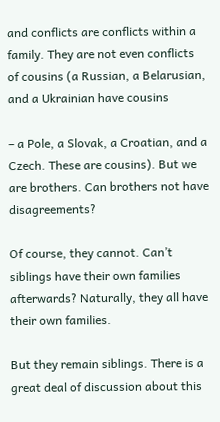and conflicts are conflicts within a family. They are not even conflicts of cousins (a Russian, a Belarusian, and a Ukrainian have cousins

– a Pole, a Slovak, a Croatian, and a Czech. These are cousins). But we are brothers. Can brothers not have disagreements?

Of course, they cannot. Can’t siblings have their own families afterwards? Naturally, they all have their own families.

But they remain siblings. There is a great deal of discussion about this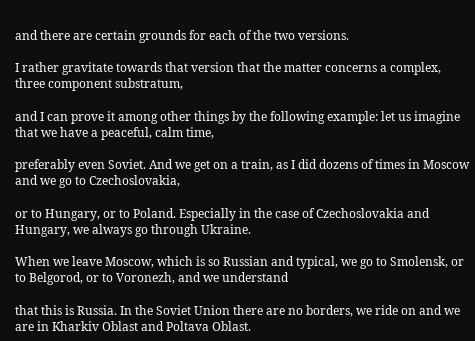and there are certain grounds for each of the two versions.

I rather gravitate towards that version that the matter concerns a complex, three component substratum,

and I can prove it among other things by the following example: let us imagine that we have a peaceful, calm time,

preferably even Soviet. And we get on a train, as I did dozens of times in Moscow and we go to Czechoslovakia,

or to Hungary, or to Poland. Especially in the case of Czechoslovakia and Hungary, we always go through Ukraine.

When we leave Moscow, which is so Russian and typical, we go to Smolensk, or to Belgorod, or to Voronezh, and we understand

that this is Russia. In the Soviet Union there are no borders, we ride on and we are in Kharkiv Oblast and Poltava Oblast.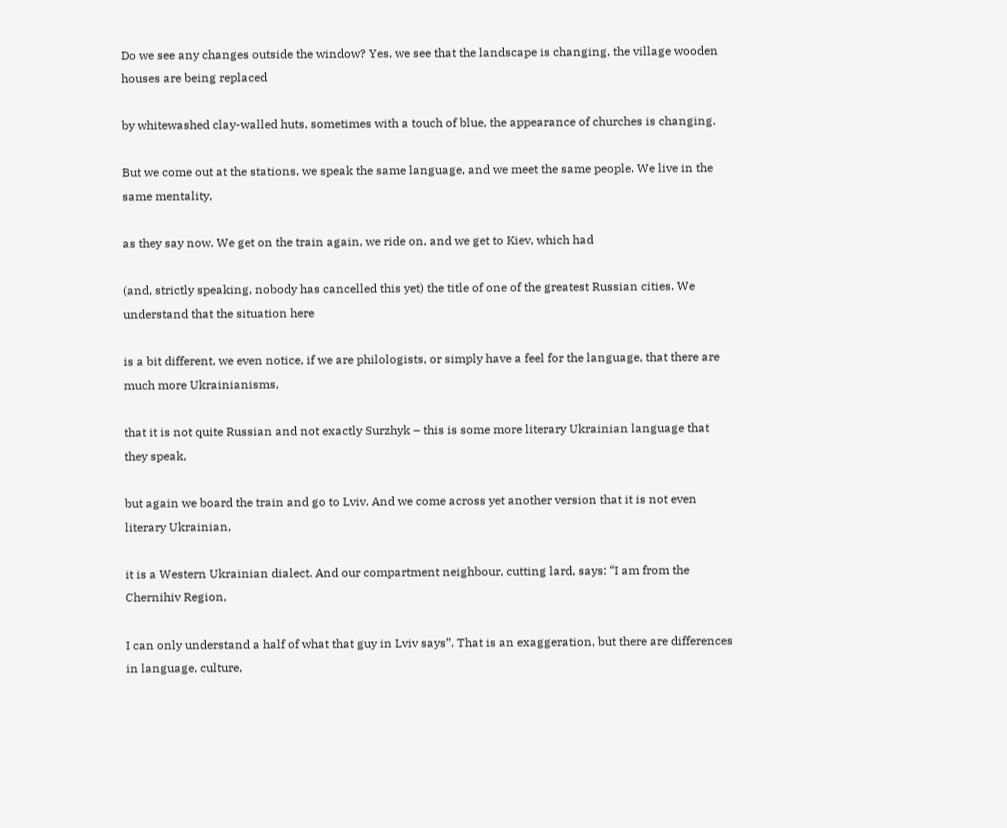Do we see any changes outside the window? Yes, we see that the landscape is changing, the village wooden houses are being replaced

by whitewashed clay-walled huts, sometimes with a touch of blue, the appearance of churches is changing.

But we come out at the stations, we speak the same language, and we meet the same people. We live in the same mentality,

as they say now. We get on the train again, we ride on, and we get to Kiev, which had

(and, strictly speaking, nobody has cancelled this yet) the title of one of the greatest Russian cities. We understand that the situation here

is a bit different, we even notice, if we are philologists, or simply have a feel for the language, that there are much more Ukrainianisms,

that it is not quite Russian and not exactly Surzhyk – this is some more literary Ukrainian language that they speak,

but again we board the train and go to Lviv. And we come across yet another version that it is not even literary Ukrainian,

it is a Western Ukrainian dialect. And our compartment neighbour, cutting lard, says: “I am from the Chernihiv Region,

I can only understand a half of what that guy in Lviv says”. That is an exaggeration, but there are differences in language, culture,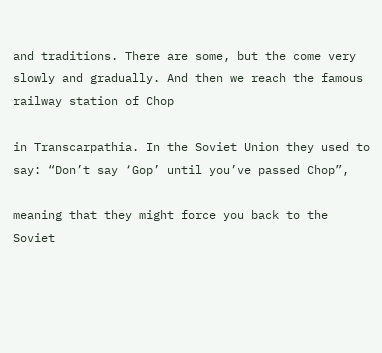and traditions. There are some, but the come very slowly and gradually. And then we reach the famous railway station of Chop

in Transcarpathia. In the Soviet Union they used to say: “Don’t say ‘Gop’ until you’ve passed Chop”,

meaning that they might force you back to the Soviet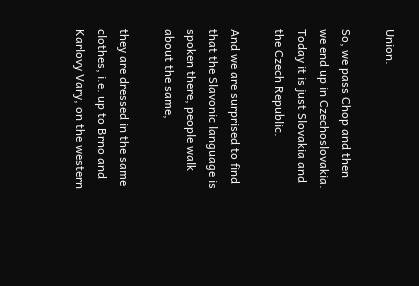Union.

So, we pass Chop and then we end up in Czechoslovakia. Today it is just Slovakia and the Czech Republic.

And we are surprised to find that the Slavonic language is spoken there, people walk about the same,

they are dressed in the same clothes, i.e. up to Brno and Karlovy Vary, on the western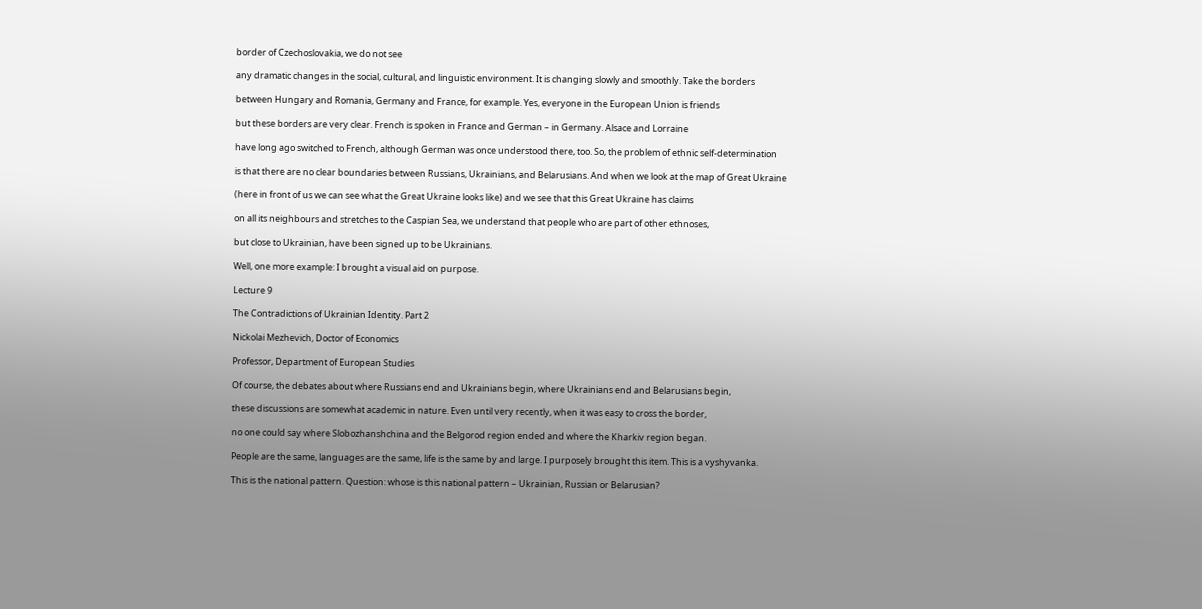border of Czechoslovakia, we do not see

any dramatic changes in the social, cultural, and linguistic environment. It is changing slowly and smoothly. Take the borders

between Hungary and Romania, Germany and France, for example. Yes, everyone in the European Union is friends

but these borders are very clear. French is spoken in France and German – in Germany. Alsace and Lorraine

have long ago switched to French, although German was once understood there, too. So, the problem of ethnic self-determination

is that there are no clear boundaries between Russians, Ukrainians, and Belarusians. And when we look at the map of Great Ukraine

(here in front of us we can see what the Great Ukraine looks like) and we see that this Great Ukraine has claims

on all its neighbours and stretches to the Caspian Sea, we understand that people who are part of other ethnoses,

but close to Ukrainian, have been signed up to be Ukrainians.

Well, one more example: I brought a visual aid on purpose.

Lecture 9

The Contradictions of Ukrainian Identity. Part 2

Nickolai Mezhevich, Doctor of Economics

Professor, Department of European Studies

Of course, the debates about where Russians end and Ukrainians begin, where Ukrainians end and Belarusians begin,

these discussions are somewhat academic in nature. Even until very recently, when it was easy to cross the border,

no one could say where Slobozhanshchina and the Belgorod region ended and where the Kharkiv region began.

People are the same, languages are the same, life is the same by and large. I purposely brought this item. This is a vyshyvanka.

This is the national pattern. Question: whose is this national pattern – Ukrainian, Russian or Belarusian?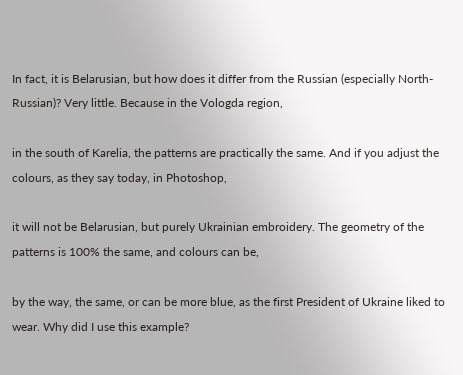In fact, it is Belarusian, but how does it differ from the Russian (especially North-Russian)? Very little. Because in the Vologda region,

in the south of Karelia, the patterns are practically the same. And if you adjust the colours, as they say today, in Photoshop,

it will not be Belarusian, but purely Ukrainian embroidery. The geometry of the patterns is 100% the same, and colours can be,

by the way, the same, or can be more blue, as the first President of Ukraine liked to wear. Why did I use this example?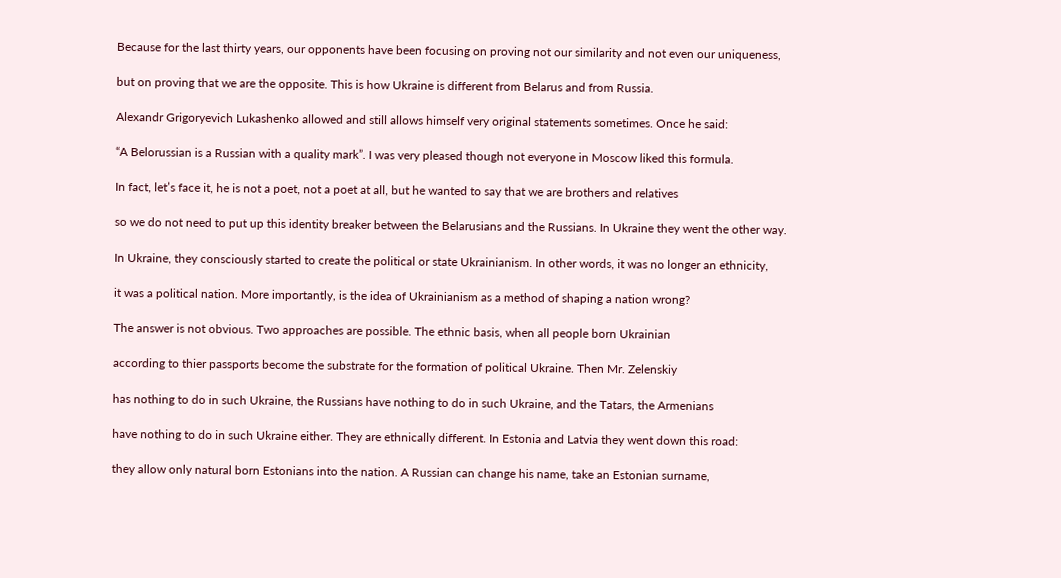Because for the last thirty years, our opponents have been focusing on proving not our similarity and not even our uniqueness,

but on proving that we are the opposite. This is how Ukraine is different from Belarus and from Russia.

Alexandr Grigoryevich Lukashenko allowed and still allows himself very original statements sometimes. Once he said:

“A Belorussian is a Russian with a quality mark”. I was very pleased though not everyone in Moscow liked this formula.

In fact, let’s face it, he is not a poet, not a poet at all, but he wanted to say that we are brothers and relatives

so we do not need to put up this identity breaker between the Belarusians and the Russians. In Ukraine they went the other way.

In Ukraine, they consciously started to create the political or state Ukrainianism. In other words, it was no longer an ethnicity,

it was a political nation. More importantly, is the idea of Ukrainianism as a method of shaping a nation wrong?

The answer is not obvious. Two approaches are possible. The ethnic basis, when all people born Ukrainian

according to thier passports become the substrate for the formation of political Ukraine. Then Mr. Zelenskiy

has nothing to do in such Ukraine, the Russians have nothing to do in such Ukraine, and the Tatars, the Armenians

have nothing to do in such Ukraine either. They are ethnically different. In Estonia and Latvia they went down this road:

they allow only natural born Estonians into the nation. A Russian can change his name, take an Estonian surname,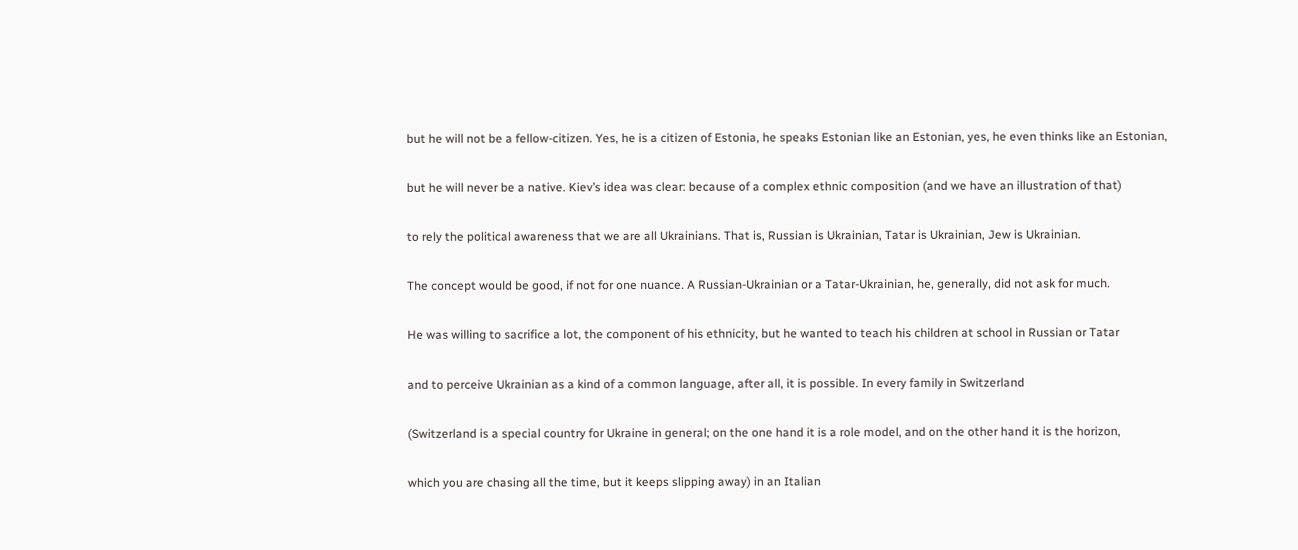but he will not be a fellow-citizen. Yes, he is a citizen of Estonia, he speaks Estonian like an Estonian, yes, he even thinks like an Estonian,

but he will never be a native. Kiev’s idea was clear: because of a complex ethnic composition (and we have an illustration of that)

to rely the political awareness that we are all Ukrainians. That is, Russian is Ukrainian, Tatar is Ukrainian, Jew is Ukrainian.

The concept would be good, if not for one nuance. A Russian-Ukrainian or a Tatar-Ukrainian, he, generally, did not ask for much.

He was willing to sacrifice a lot, the component of his ethnicity, but he wanted to teach his children at school in Russian or Tatar

and to perceive Ukrainian as a kind of a common language, after all, it is possible. In every family in Switzerland

(Switzerland is a special country for Ukraine in general; on the one hand it is a role model, and on the other hand it is the horizon,

which you are chasing all the time, but it keeps slipping away) in an Italian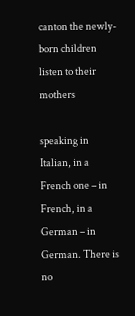canton the newly-born children listen to their mothers

speaking in Italian, in a French one – in French, in a German – in German. There is no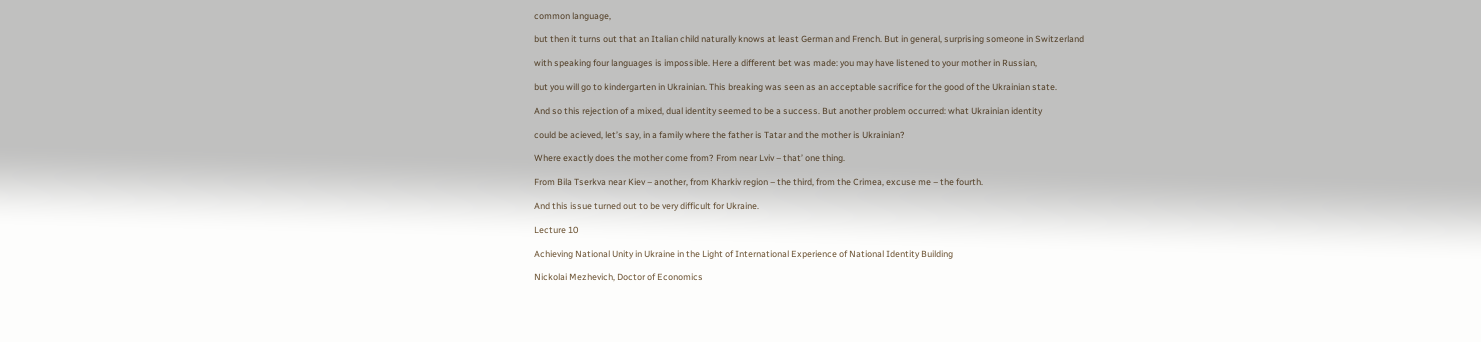common language,

but then it turns out that an Italian child naturally knows at least German and French. But in general, surprising someone in Switzerland

with speaking four languages is impossible. Here a different bet was made: you may have listened to your mother in Russian,

but you will go to kindergarten in Ukrainian. This breaking was seen as an acceptable sacrifice for the good of the Ukrainian state.

And so this rejection of a mixed, dual identity seemed to be a success. But another problem occurred: what Ukrainian identity

could be acieved, let’s say, in a family where the father is Tatar and the mother is Ukrainian?

Where exactly does the mother come from? From near Lviv – that’ one thing.

From Bila Tserkva near Kiev – another, from Kharkiv region – the third, from the Crimea, excuse me – the fourth.

And this issue turned out to be very difficult for Ukraine.

Lecture 10

Achieving National Unity in Ukraine in the Light of International Experience of National Identity Building

Nickolai Mezhevich, Doctor of Economics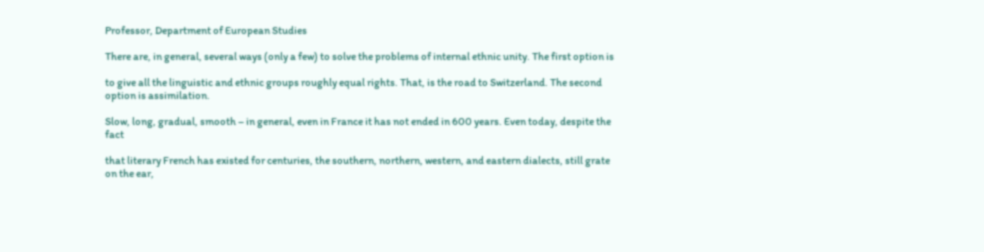Professor, Department of European Studies

There are, in general, several ways (only a few) to solve the problems of internal ethnic unity. The first option is

to give all the linguistic and ethnic groups roughly equal rights. That, is the road to Switzerland. The second option is assimilation.

Slow, long, gradual, smooth – in general, even in France it has not ended in 600 years. Even today, despite the fact

that literary French has existed for centuries, the southern, northern, western, and eastern dialects, still grate on the ear,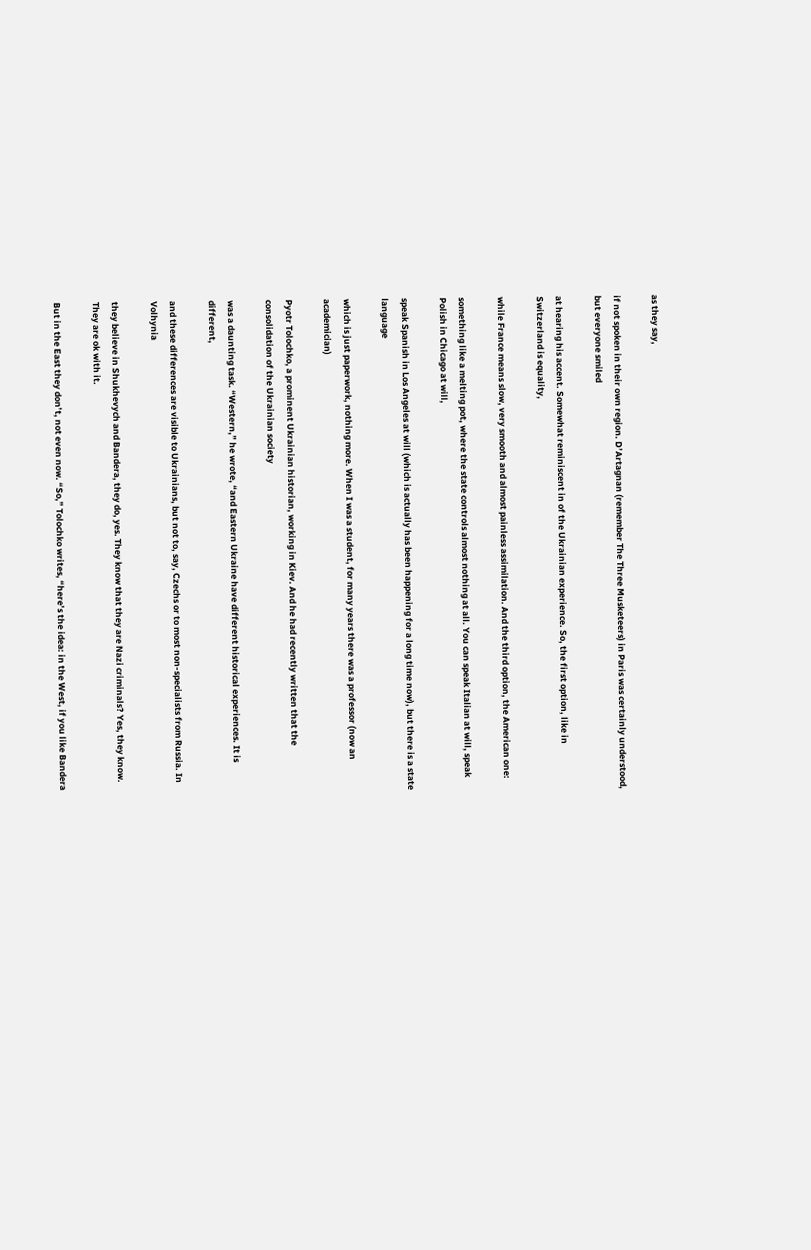as they say,

if not spoken in their own region. D’Artagnan (remember The Three Musketeers) in Paris was certainly understood, but everyone smiled

at hearing his accent. Somewhat reminiscent in of the Ukrainian experience. So, the first option, like in Switzerland is equality,

while France means slow, very smooth and almost painless assimilation. And the third option, the American one:

something like a melting pot, where the state controls almost nothing at all. You can speak Italian at will, speak Polish in Chicago at will,

speak Spanish in Los Angeles at will (which is actually has been happening for a long time now), but there is a state language

which is just paperwork, nothing more. When I was a student, for many years there was a professor (now an academician)

Pyotr Tolochko, a prominent Ukrainian historian, working in Kiev. And he had recently written that the consolidation of the Ukrainian society

was a daunting task. “Western,” he wrote, “and Eastern Ukraine have different historical experiences. It is different,

and these differences are visible to Ukrainians, but not to, say, Czechs or to most non-specialists from Russia. In Volhynia

they believe in Shukhevych and Bandera, they do, yes. They know that they are Nazi criminals? Yes, they know. They are ok with it.

But in the East they don’t, not even now. “So,” Tolochko writes, “here’s the idea: in the West, if you like Bandera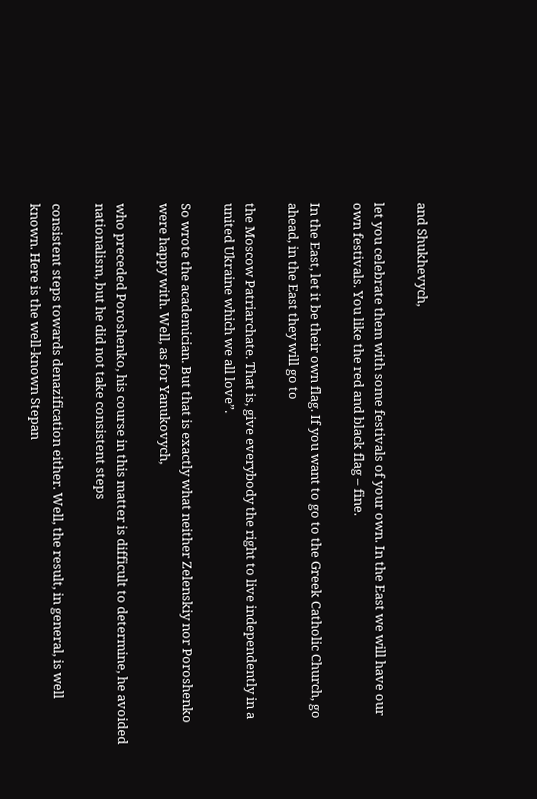and Shukhevych,

let you celebrate them with some festivals of your own. In the East we will have our own festivals. You like the red and black flag – fine.

In the East, let it be their own flag. If you want to go to the Greek Catholic Church, go ahead, in the East they will go to

the Moscow Patriarchate. That is, give everybody the right to live independently in a united Ukraine which we all love”.

So wrote the academician. But that is exactly what neither Zelenskiy nor Poroshenko were happy with. Well, as for Yanukovych,

who preceded Poroshenko, his course in this matter is difficult to determine, he avoided nationalism, but he did not take consistent steps

consistent steps towards denazification either. Well, the result, in general, is well known. Here is the well-known Stepan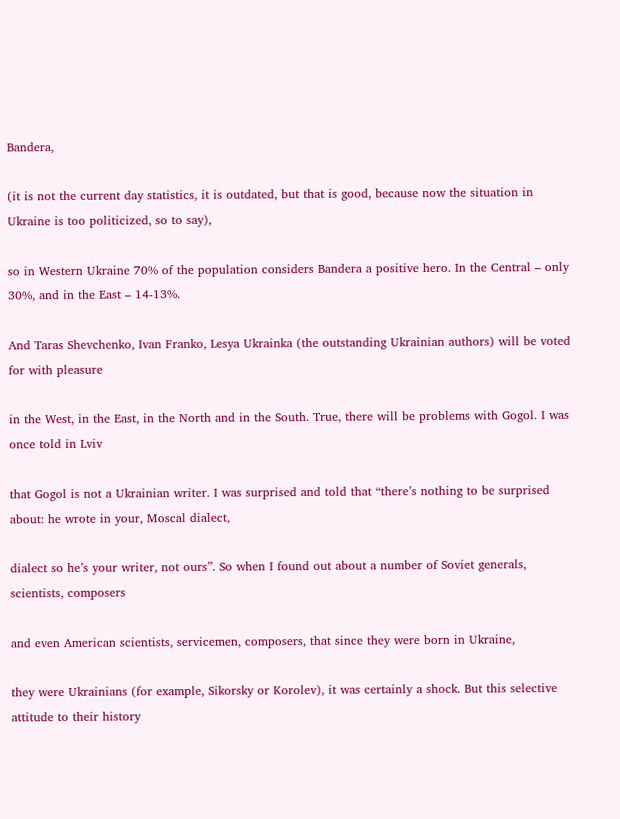Bandera,

(it is not the current day statistics, it is outdated, but that is good, because now the situation in Ukraine is too politicized, so to say),

so in Western Ukraine 70% of the population considers Bandera a positive hero. In the Central – only 30%, and in the East – 14-13%.

And Taras Shevchenko, Ivan Franko, Lesya Ukrainka (the outstanding Ukrainian authors) will be voted for with pleasure

in the West, in the East, in the North and in the South. True, there will be problems with Gogol. I was once told in Lviv

that Gogol is not a Ukrainian writer. I was surprised and told that “there’s nothing to be surprised about: he wrote in your, Moscal dialect,

dialect so he’s your writer, not ours”. So when I found out about a number of Soviet generals, scientists, composers

and even American scientists, servicemen, composers, that since they were born in Ukraine,

they were Ukrainians (for example, Sikorsky or Korolev), it was certainly a shock. But this selective attitude to their history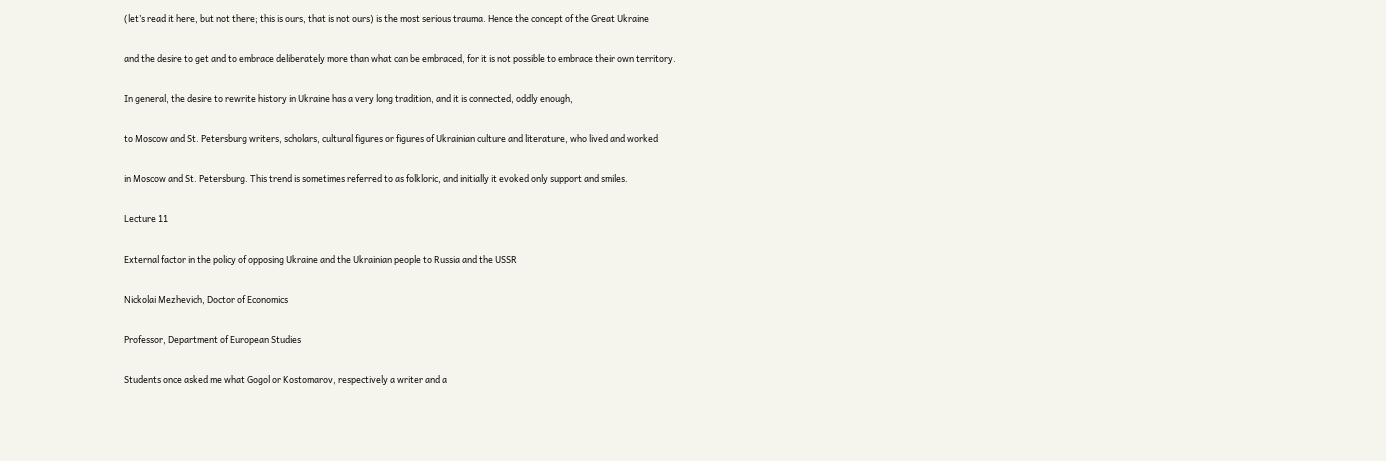(let’s read it here, but not there; this is ours, that is not ours) is the most serious trauma. Hence the concept of the Great Ukraine

and the desire to get and to embrace deliberately more than what can be embraced, for it is not possible to embrace their own territory.

In general, the desire to rewrite history in Ukraine has a very long tradition, and it is connected, oddly enough,

to Moscow and St. Petersburg writers, scholars, cultural figures or figures of Ukrainian culture and literature, who lived and worked

in Moscow and St. Petersburg. This trend is sometimes referred to as folkloric, and initially it evoked only support and smiles.

Lecture 11

External factor in the policy of opposing Ukraine and the Ukrainian people to Russia and the USSR

Nickolai Mezhevich, Doctor of Economics

Professor, Department of European Studies

Students once asked me what Gogol or Kostomarov, respectively a writer and a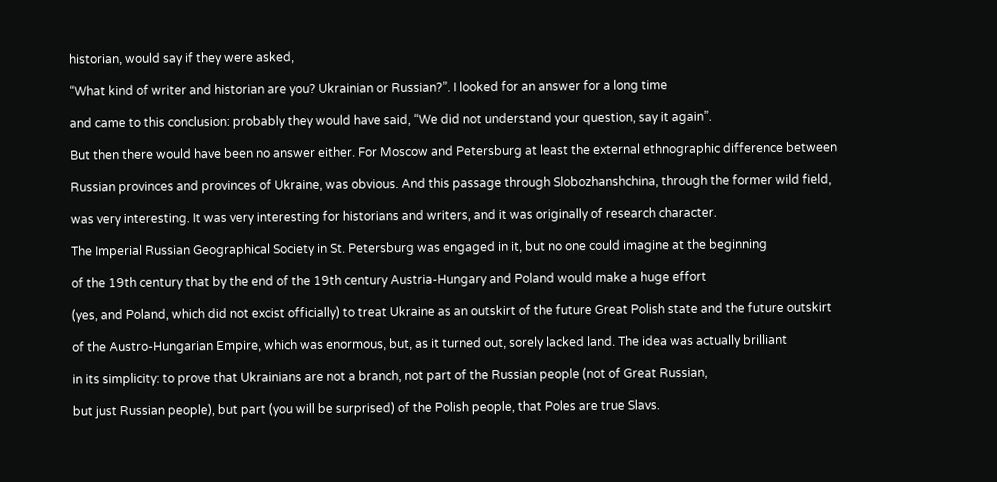historian, would say if they were asked,

“What kind of writer and historian are you? Ukrainian or Russian?”. I looked for an answer for a long time

and came to this conclusion: probably they would have said, “We did not understand your question, say it again”.

But then there would have been no answer either. For Moscow and Petersburg at least the external ethnographic difference between

Russian provinces and provinces of Ukraine, was obvious. And this passage through Slobozhanshchina, through the former wild field,

was very interesting. It was very interesting for historians and writers, and it was originally of research character.

The Imperial Russian Geographical Society in St. Petersburg was engaged in it, but no one could imagine at the beginning

of the 19th century that by the end of the 19th century Austria-Hungary and Poland would make a huge effort

(yes, and Poland, which did not excist officially) to treat Ukraine as an outskirt of the future Great Polish state and the future outskirt

of the Austro-Hungarian Empire, which was enormous, but, as it turned out, sorely lacked land. The idea was actually brilliant

in its simplicity: to prove that Ukrainians are not a branch, not part of the Russian people (not of Great Russian,

but just Russian people), but part (you will be surprised) of the Polish people, that Poles are true Slavs.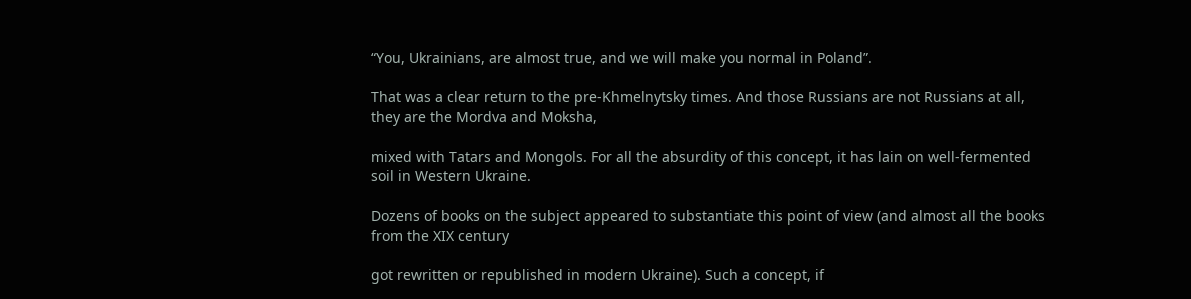“You, Ukrainians, are almost true, and we will make you normal in Poland”.

That was a clear return to the pre-Khmelnytsky times. And those Russians are not Russians at all, they are the Mordva and Moksha,

mixed with Tatars and Mongols. For all the absurdity of this concept, it has lain on well-fermented soil in Western Ukraine.

Dozens of books on the subject appeared to substantiate this point of view (and almost all the books from the XIX century

got rewritten or republished in modern Ukraine). Such a concept, if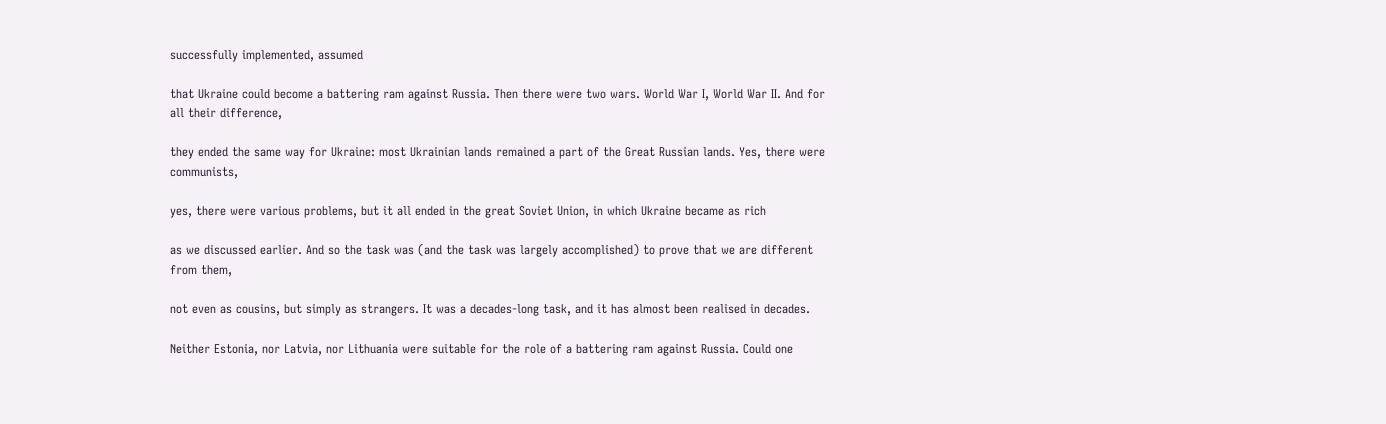successfully implemented, assumed

that Ukraine could become a battering ram against Russia. Then there were two wars. World War I, World War II. And for all their difference,

they ended the same way for Ukraine: most Ukrainian lands remained a part of the Great Russian lands. Yes, there were communists,

yes, there were various problems, but it all ended in the great Soviet Union, in which Ukraine became as rich

as we discussed earlier. And so the task was (and the task was largely accomplished) to prove that we are different from them,

not even as cousins, but simply as strangers. It was a decades-long task, and it has almost been realised in decades.

Neither Estonia, nor Latvia, nor Lithuania were suitable for the role of a battering ram against Russia. Could one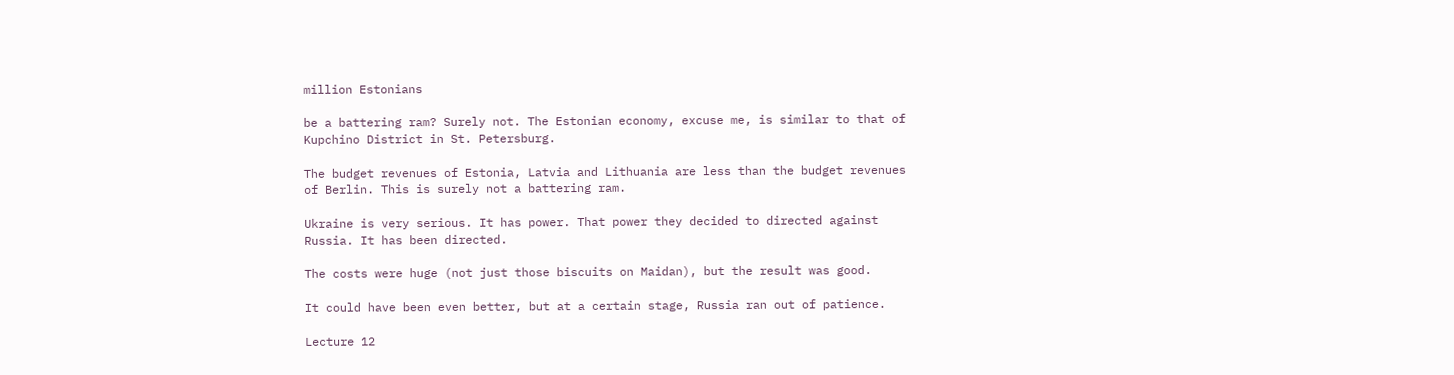million Estonians

be a battering ram? Surely not. The Estonian economy, excuse me, is similar to that of Kupchino District in St. Petersburg.

The budget revenues of Estonia, Latvia and Lithuania are less than the budget revenues of Berlin. This is surely not a battering ram.

Ukraine is very serious. It has power. That power they decided to directed against Russia. It has been directed.

The costs were huge (not just those biscuits on Maidan), but the result was good.

It could have been even better, but at a certain stage, Russia ran out of patience.

Lecture 12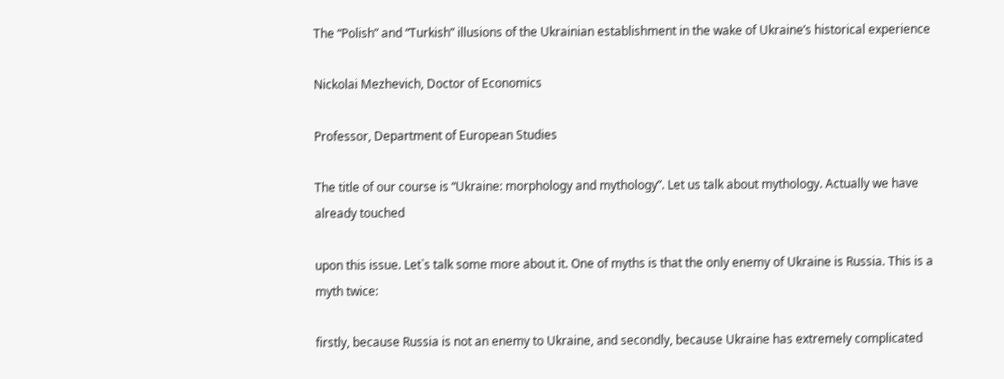The “Polish” and “Turkish” illusions of the Ukrainian establishment in the wake of Ukraine’s historical experience

Nickolai Mezhevich, Doctor of Economics

Professor, Department of European Studies

The title of our course is “Ukraine: morphology and mythology”. Let us talk about mythology. Actually we have already touched

upon this issue. Let`s talk some more about it. One of myths is that the only enemy of Ukraine is Russia. This is a myth twice:

firstly, because Russia is not an enemy to Ukraine, and secondly, because Ukraine has extremely complicated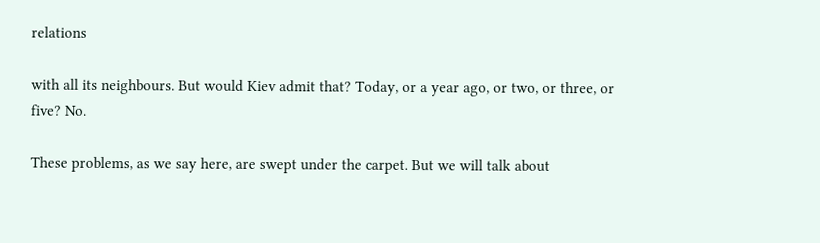relations

with all its neighbours. But would Kiev admit that? Today, or a year ago, or two, or three, or five? No.

These problems, as we say here, are swept under the carpet. But we will talk about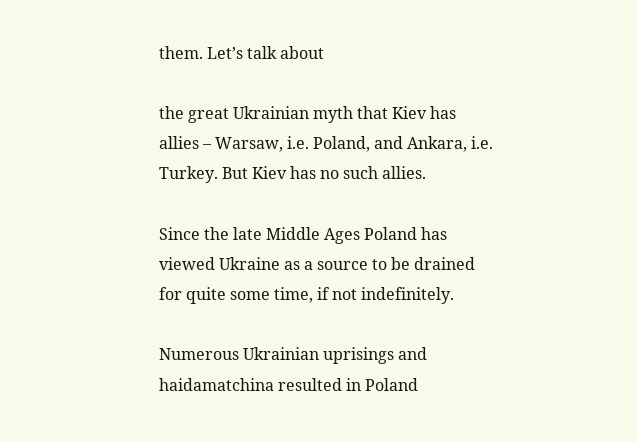them. Let’s talk about

the great Ukrainian myth that Kiev has allies – Warsaw, i.e. Poland, and Ankara, i.e. Turkey. But Kiev has no such allies.

Since the late Middle Ages Poland has viewed Ukraine as a source to be drained for quite some time, if not indefinitely.

Numerous Ukrainian uprisings and haidamatchina resulted in Poland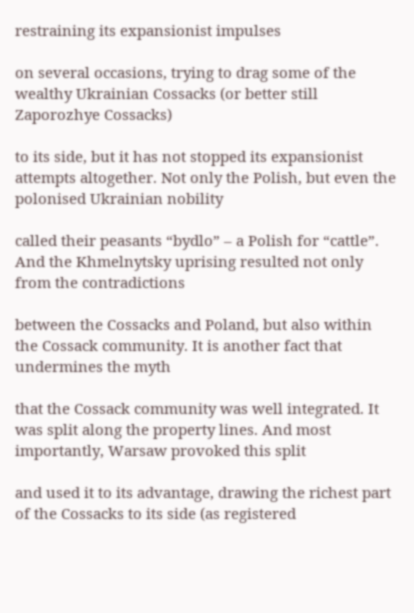restraining its expansionist impulses

on several occasions, trying to drag some of the wealthy Ukrainian Cossacks (or better still Zaporozhye Cossacks)

to its side, but it has not stopped its expansionist attempts altogether. Not only the Polish, but even the polonised Ukrainian nobility

called their peasants “bydlo” – a Polish for “cattle”. And the Khmelnytsky uprising resulted not only from the contradictions

between the Cossacks and Poland, but also within the Cossack community. It is another fact that undermines the myth

that the Cossack community was well integrated. It was split along the property lines. And most importantly, Warsaw provoked this split

and used it to its advantage, drawing the richest part of the Cossacks to its side (as registered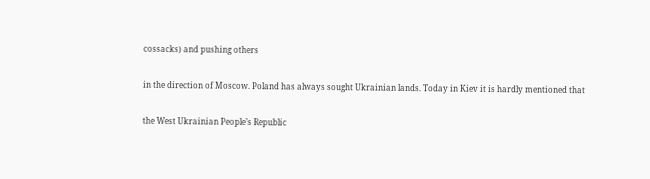cossacks) and pushing others

in the direction of Moscow. Poland has always sought Ukrainian lands. Today in Kiev it is hardly mentioned that

the West Ukrainian People’s Republic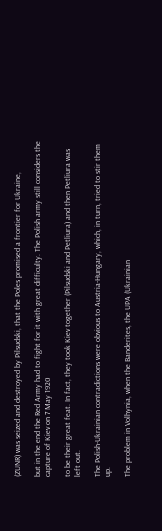(ZUNR) was seized and destroyed by Pilsudski, that the Poles promised a frontier for Ukraine,

but in the end the Red Army had to fight for it with great difficulty. The Polish army still considers the capture of Kiev on 7 May 1920

to be their great feat. In fact, they took Kiev together (Pilsudski and Petliura) and then Petliura was left out.

The Polish-Ukrainian contradictions were obvious to Austria-Hungary, which, in turn, tried to stir them up.

The problem in Volhynia, when the Banderites, the UPA (Ukrainian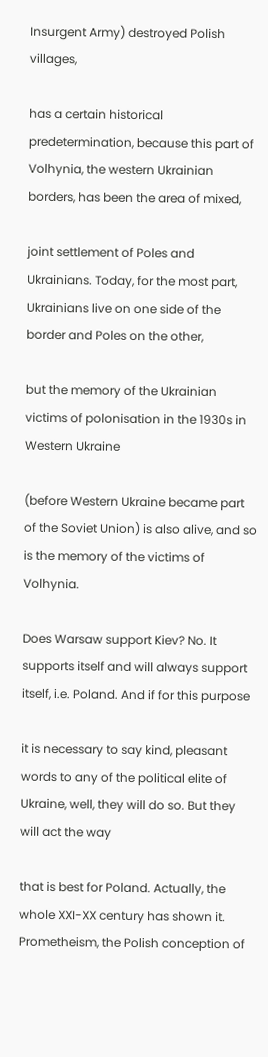Insurgent Army) destroyed Polish villages,

has a certain historical predetermination, because this part of Volhynia, the western Ukrainian borders, has been the area of mixed,

joint settlement of Poles and Ukrainians. Today, for the most part, Ukrainians live on one side of the border and Poles on the other,

but the memory of the Ukrainian victims of polonisation in the 1930s in Western Ukraine

(before Western Ukraine became part of the Soviet Union) is also alive, and so is the memory of the victims of Volhynia.

Does Warsaw support Kiev? No. It supports itself and will always support itself, i.e. Poland. And if for this purpose

it is necessary to say kind, pleasant words to any of the political elite of Ukraine, well, they will do so. But they will act the way

that is best for Poland. Actually, the whole XXI-XX century has shown it. Prometheism, the Polish conception of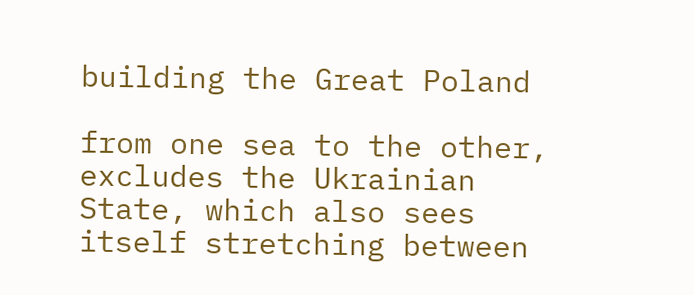building the Great Poland

from one sea to the other, excludes the Ukrainian State, which also sees itself stretching between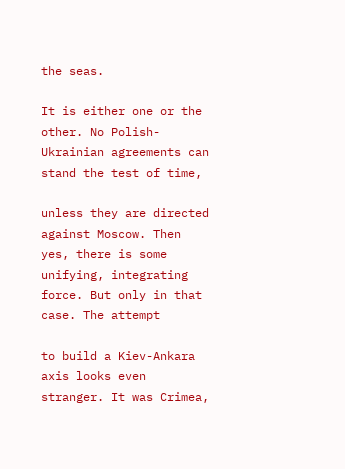the seas.

It is either one or the other. No Polish-Ukrainian agreements can stand the test of time,

unless they are directed against Moscow. Then yes, there is some unifying, integrating force. But only in that case. The attempt

to build a Kiev-Ankara axis looks even stranger. It was Crimea,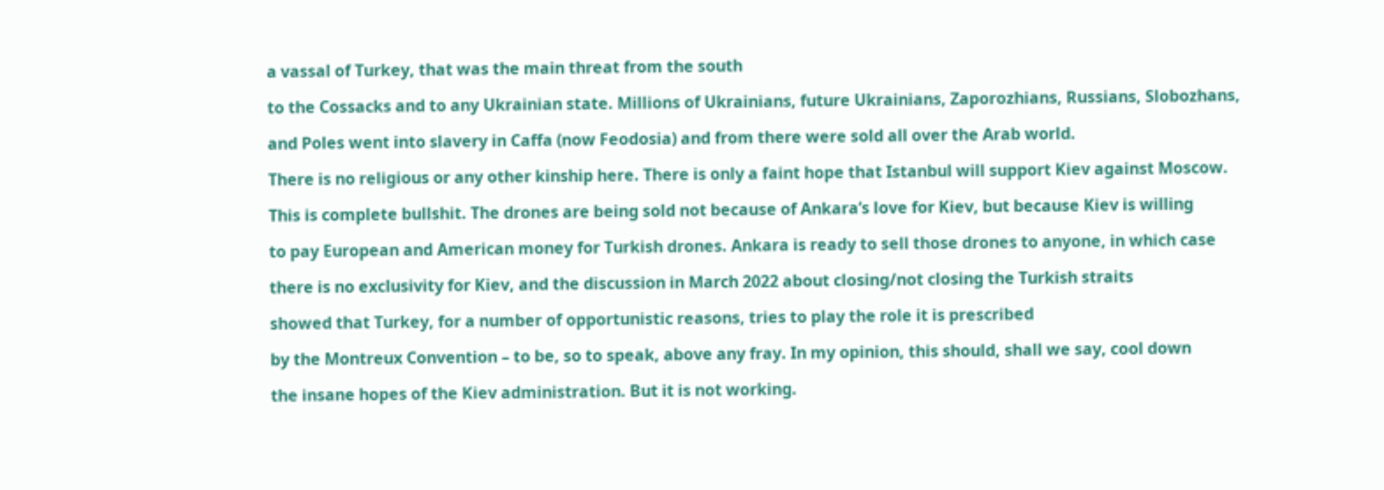a vassal of Turkey, that was the main threat from the south

to the Cossacks and to any Ukrainian state. Millions of Ukrainians, future Ukrainians, Zaporozhians, Russians, Slobozhans,

and Poles went into slavery in Caffa (now Feodosia) and from there were sold all over the Arab world.

There is no religious or any other kinship here. There is only a faint hope that Istanbul will support Kiev against Moscow.

This is complete bullshit. The drones are being sold not because of Ankara’s love for Kiev, but because Kiev is willing

to pay European and American money for Turkish drones. Ankara is ready to sell those drones to anyone, in which case

there is no exclusivity for Kiev, and the discussion in March 2022 about closing/not closing the Turkish straits

showed that Turkey, for a number of opportunistic reasons, tries to play the role it is prescribed

by the Montreux Convention – to be, so to speak, above any fray. In my opinion, this should, shall we say, cool down

the insane hopes of the Kiev administration. But it is not working.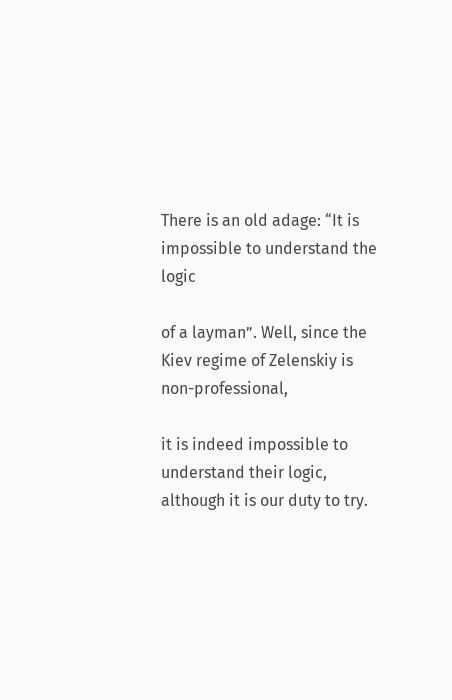There is an old adage: “It is impossible to understand the logic

of a layman”. Well, since the Kiev regime of Zelenskiy is non-professional,

it is indeed impossible to understand their logic, although it is our duty to try.